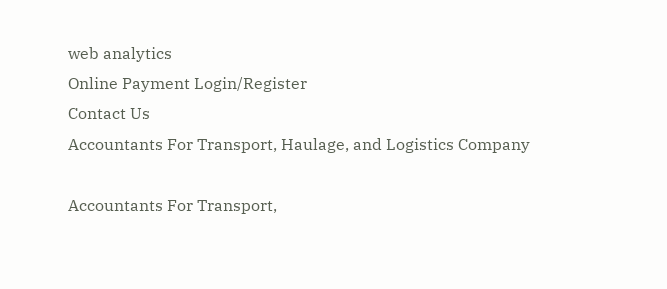web analytics
Online Payment Login/Register
Contact Us
Accountants For Transport, Haulage, and Logistics Company

Accountants For Transport,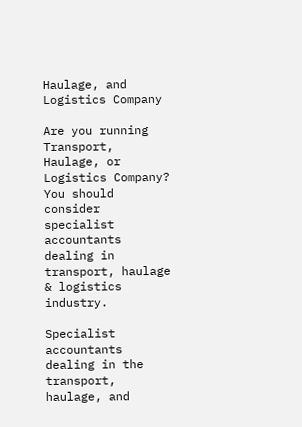Haulage, and Logistics Company

Are you running Transport, Haulage, or Logistics Company? You should consider specialist accountants dealing in transport, haulage & logistics industry.

Specialist accountants dealing in the transport, haulage, and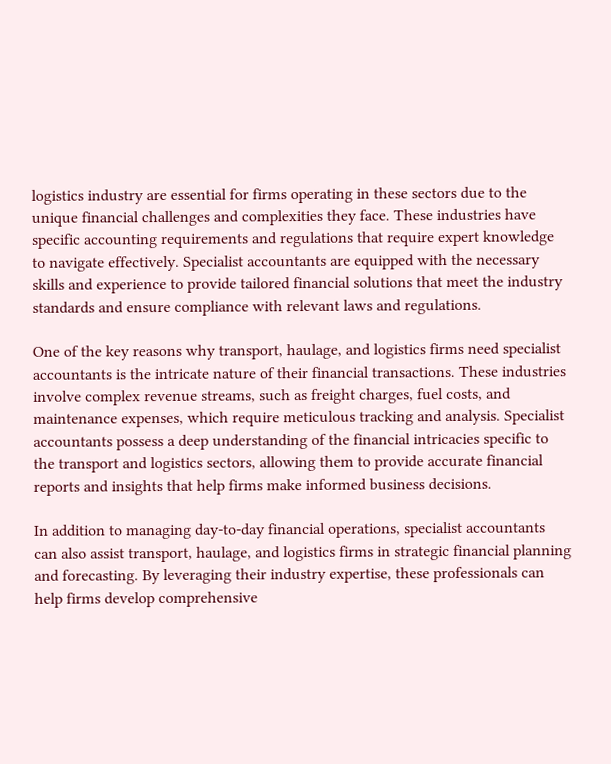logistics industry are essential for firms operating in these sectors due to the unique financial challenges and complexities they face. These industries have specific accounting requirements and regulations that require expert knowledge to navigate effectively. Specialist accountants are equipped with the necessary skills and experience to provide tailored financial solutions that meet the industry standards and ensure compliance with relevant laws and regulations.

One of the key reasons why transport, haulage, and logistics firms need specialist accountants is the intricate nature of their financial transactions. These industries involve complex revenue streams, such as freight charges, fuel costs, and maintenance expenses, which require meticulous tracking and analysis. Specialist accountants possess a deep understanding of the financial intricacies specific to the transport and logistics sectors, allowing them to provide accurate financial reports and insights that help firms make informed business decisions.

In addition to managing day-to-day financial operations, specialist accountants can also assist transport, haulage, and logistics firms in strategic financial planning and forecasting. By leveraging their industry expertise, these professionals can help firms develop comprehensive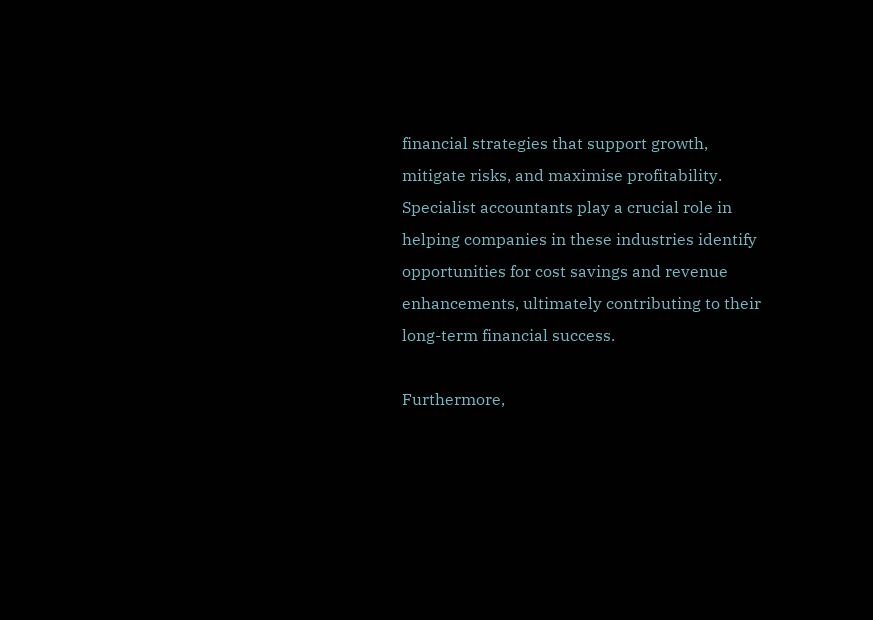financial strategies that support growth, mitigate risks, and maximise profitability. Specialist accountants play a crucial role in helping companies in these industries identify opportunities for cost savings and revenue enhancements, ultimately contributing to their long-term financial success.

Furthermore,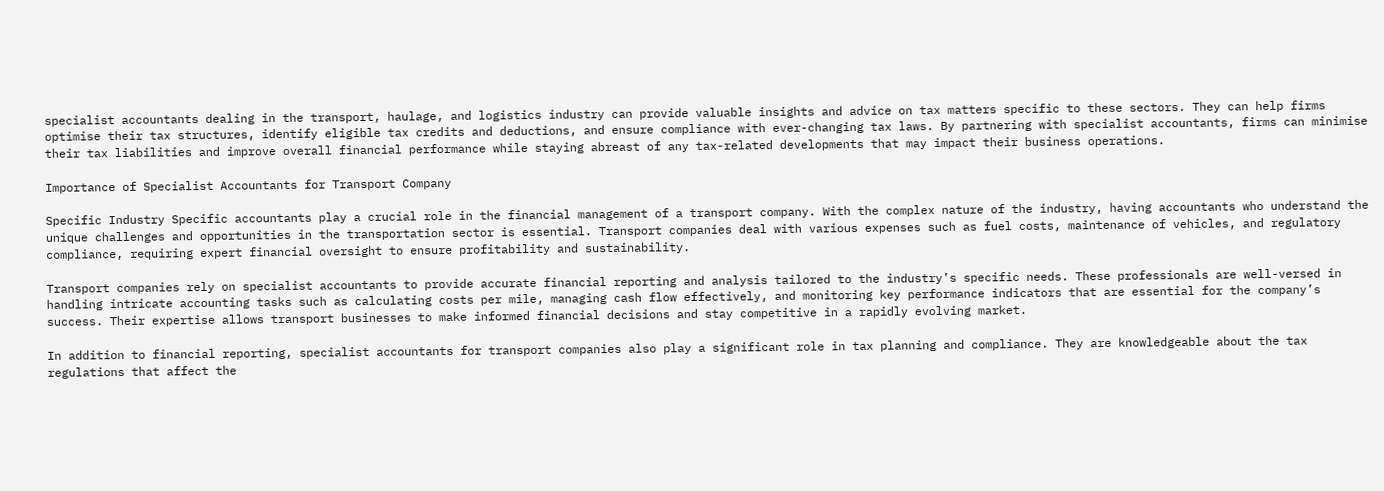specialist accountants dealing in the transport, haulage, and logistics industry can provide valuable insights and advice on tax matters specific to these sectors. They can help firms optimise their tax structures, identify eligible tax credits and deductions, and ensure compliance with ever-changing tax laws. By partnering with specialist accountants, firms can minimise their tax liabilities and improve overall financial performance while staying abreast of any tax-related developments that may impact their business operations.

Importance of Specialist Accountants for Transport Company

Specific Industry Specific accountants play a crucial role in the financial management of a transport company. With the complex nature of the industry, having accountants who understand the unique challenges and opportunities in the transportation sector is essential. Transport companies deal with various expenses such as fuel costs, maintenance of vehicles, and regulatory compliance, requiring expert financial oversight to ensure profitability and sustainability.

Transport companies rely on specialist accountants to provide accurate financial reporting and analysis tailored to the industry’s specific needs. These professionals are well-versed in handling intricate accounting tasks such as calculating costs per mile, managing cash flow effectively, and monitoring key performance indicators that are essential for the company’s success. Their expertise allows transport businesses to make informed financial decisions and stay competitive in a rapidly evolving market.

In addition to financial reporting, specialist accountants for transport companies also play a significant role in tax planning and compliance. They are knowledgeable about the tax regulations that affect the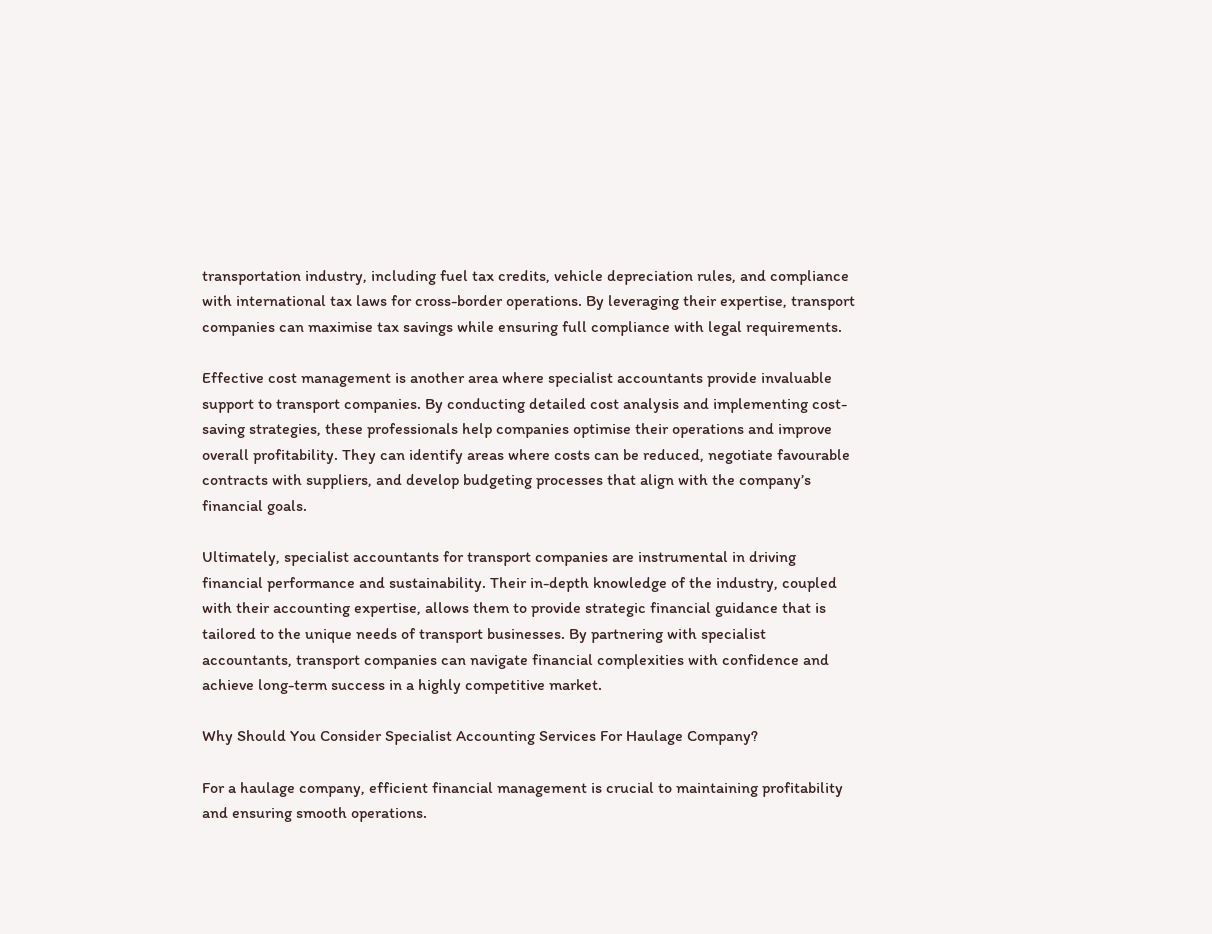transportation industry, including fuel tax credits, vehicle depreciation rules, and compliance with international tax laws for cross-border operations. By leveraging their expertise, transport companies can maximise tax savings while ensuring full compliance with legal requirements.

Effective cost management is another area where specialist accountants provide invaluable support to transport companies. By conducting detailed cost analysis and implementing cost-saving strategies, these professionals help companies optimise their operations and improve overall profitability. They can identify areas where costs can be reduced, negotiate favourable contracts with suppliers, and develop budgeting processes that align with the company’s financial goals.

Ultimately, specialist accountants for transport companies are instrumental in driving financial performance and sustainability. Their in-depth knowledge of the industry, coupled with their accounting expertise, allows them to provide strategic financial guidance that is tailored to the unique needs of transport businesses. By partnering with specialist accountants, transport companies can navigate financial complexities with confidence and achieve long-term success in a highly competitive market.

Why Should You Consider Specialist Accounting Services For Haulage Company?

For a haulage company, efficient financial management is crucial to maintaining profitability and ensuring smooth operations.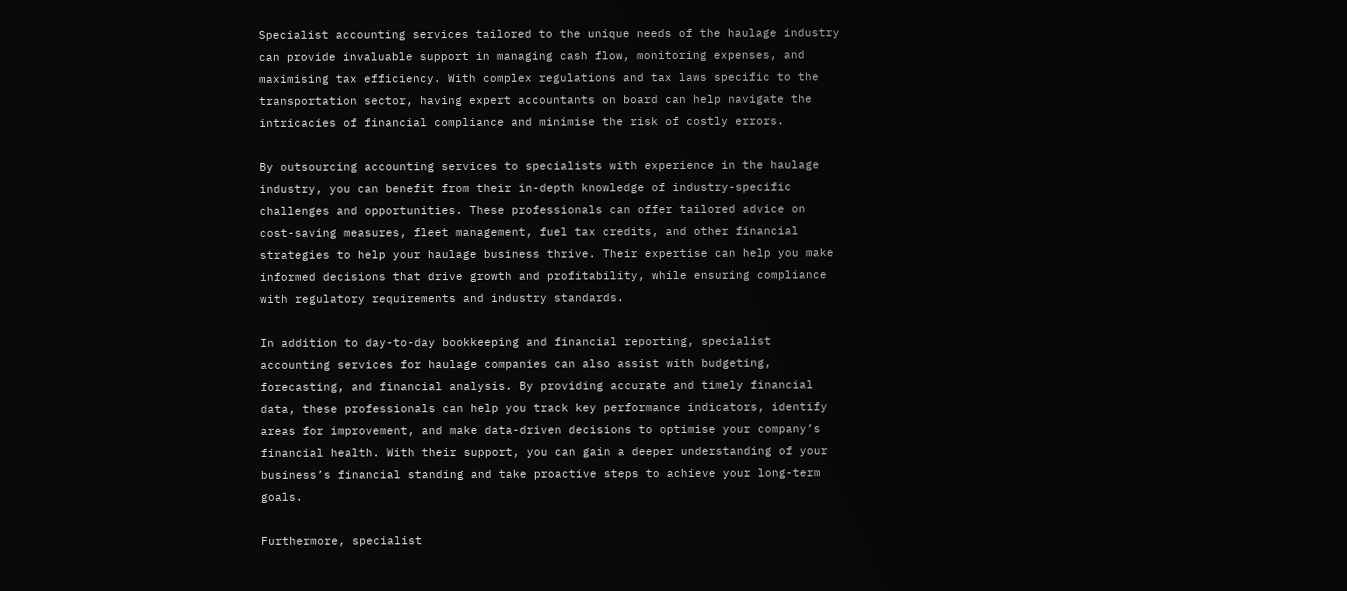Specialist accounting services tailored to the unique needs of the haulage industry can provide invaluable support in managing cash flow, monitoring expenses, and maximising tax efficiency. With complex regulations and tax laws specific to the transportation sector, having expert accountants on board can help navigate the intricacies of financial compliance and minimise the risk of costly errors.

By outsourcing accounting services to specialists with experience in the haulage industry, you can benefit from their in-depth knowledge of industry-specific challenges and opportunities. These professionals can offer tailored advice on cost-saving measures, fleet management, fuel tax credits, and other financial strategies to help your haulage business thrive. Their expertise can help you make informed decisions that drive growth and profitability, while ensuring compliance with regulatory requirements and industry standards.

In addition to day-to-day bookkeeping and financial reporting, specialist accounting services for haulage companies can also assist with budgeting, forecasting, and financial analysis. By providing accurate and timely financial data, these professionals can help you track key performance indicators, identify areas for improvement, and make data-driven decisions to optimise your company’s financial health. With their support, you can gain a deeper understanding of your business’s financial standing and take proactive steps to achieve your long-term goals.

Furthermore, specialist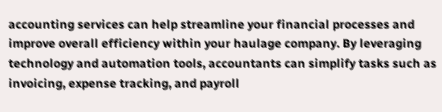accounting services can help streamline your financial processes and improve overall efficiency within your haulage company. By leveraging technology and automation tools, accountants can simplify tasks such as invoicing, expense tracking, and payroll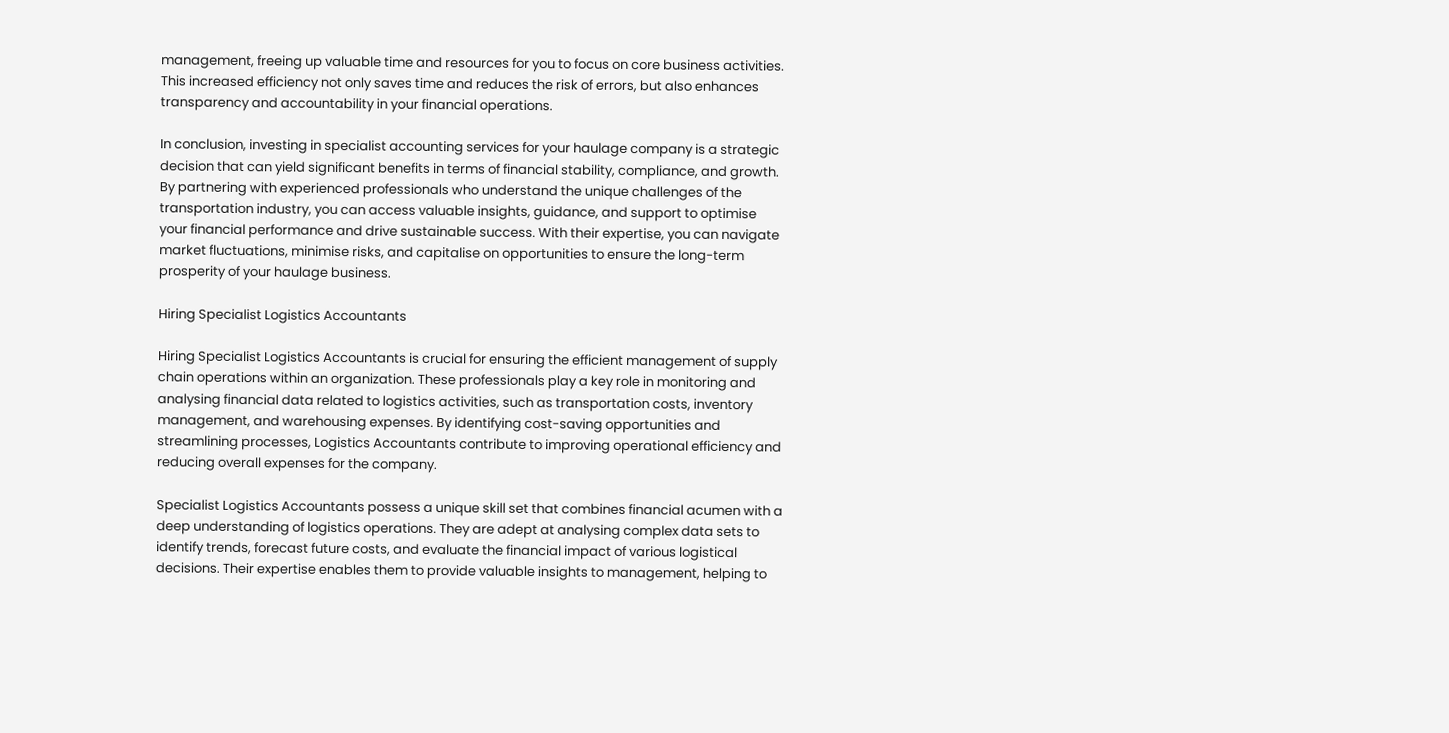management, freeing up valuable time and resources for you to focus on core business activities. This increased efficiency not only saves time and reduces the risk of errors, but also enhances transparency and accountability in your financial operations.

In conclusion, investing in specialist accounting services for your haulage company is a strategic decision that can yield significant benefits in terms of financial stability, compliance, and growth. By partnering with experienced professionals who understand the unique challenges of the transportation industry, you can access valuable insights, guidance, and support to optimise your financial performance and drive sustainable success. With their expertise, you can navigate market fluctuations, minimise risks, and capitalise on opportunities to ensure the long-term prosperity of your haulage business.

Hiring Specialist Logistics Accountants

Hiring Specialist Logistics Accountants is crucial for ensuring the efficient management of supply chain operations within an organization. These professionals play a key role in monitoring and analysing financial data related to logistics activities, such as transportation costs, inventory management, and warehousing expenses. By identifying cost-saving opportunities and streamlining processes, Logistics Accountants contribute to improving operational efficiency and reducing overall expenses for the company.

Specialist Logistics Accountants possess a unique skill set that combines financial acumen with a deep understanding of logistics operations. They are adept at analysing complex data sets to identify trends, forecast future costs, and evaluate the financial impact of various logistical decisions. Their expertise enables them to provide valuable insights to management, helping to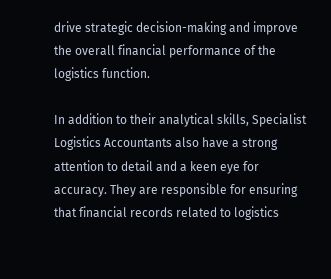drive strategic decision-making and improve the overall financial performance of the logistics function.

In addition to their analytical skills, Specialist Logistics Accountants also have a strong attention to detail and a keen eye for accuracy. They are responsible for ensuring that financial records related to logistics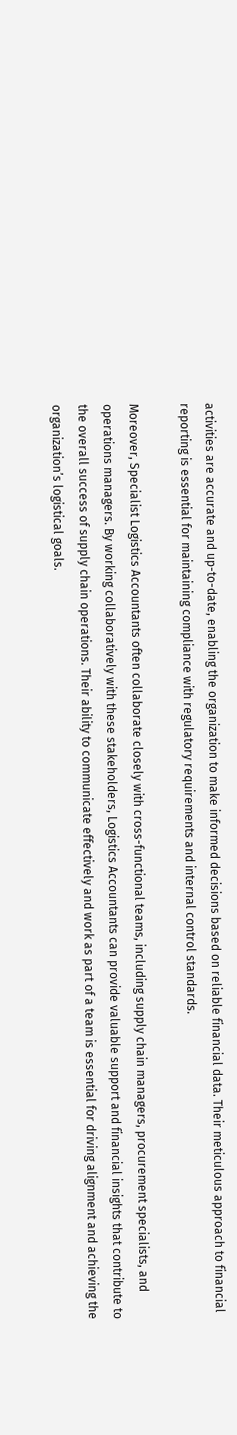activities are accurate and up-to-date, enabling the organization to make informed decisions based on reliable financial data. Their meticulous approach to financial reporting is essential for maintaining compliance with regulatory requirements and internal control standards.

Moreover, Specialist Logistics Accountants often collaborate closely with cross-functional teams, including supply chain managers, procurement specialists, and operations managers. By working collaboratively with these stakeholders, Logistics Accountants can provide valuable support and financial insights that contribute to the overall success of supply chain operations. Their ability to communicate effectively and work as part of a team is essential for driving alignment and achieving the organization’s logistical goals.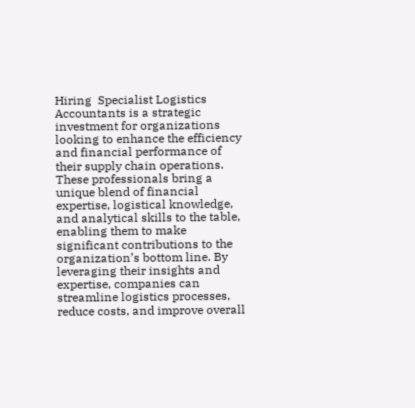Hiring  Specialist Logistics Accountants is a strategic investment for organizations looking to enhance the efficiency and financial performance of their supply chain operations. These professionals bring a unique blend of financial expertise, logistical knowledge, and analytical skills to the table, enabling them to make significant contributions to the organization’s bottom line. By leveraging their insights and expertise, companies can streamline logistics processes, reduce costs, and improve overall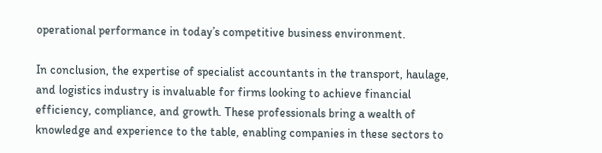operational performance in today’s competitive business environment.

In conclusion, the expertise of specialist accountants in the transport, haulage, and logistics industry is invaluable for firms looking to achieve financial efficiency, compliance, and growth. These professionals bring a wealth of knowledge and experience to the table, enabling companies in these sectors to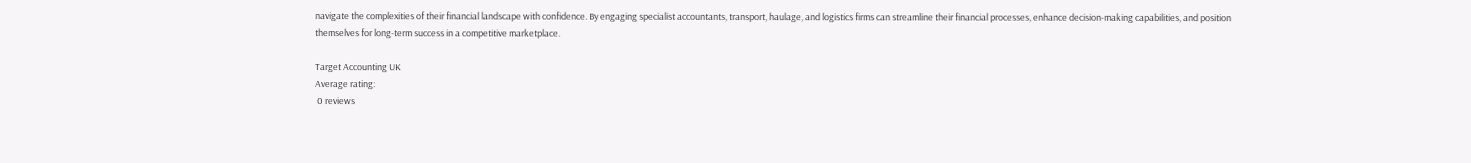navigate the complexities of their financial landscape with confidence. By engaging specialist accountants, transport, haulage, and logistics firms can streamline their financial processes, enhance decision-making capabilities, and position themselves for long-term success in a competitive marketplace.

Target Accounting UK
Average rating:
 0 reviews